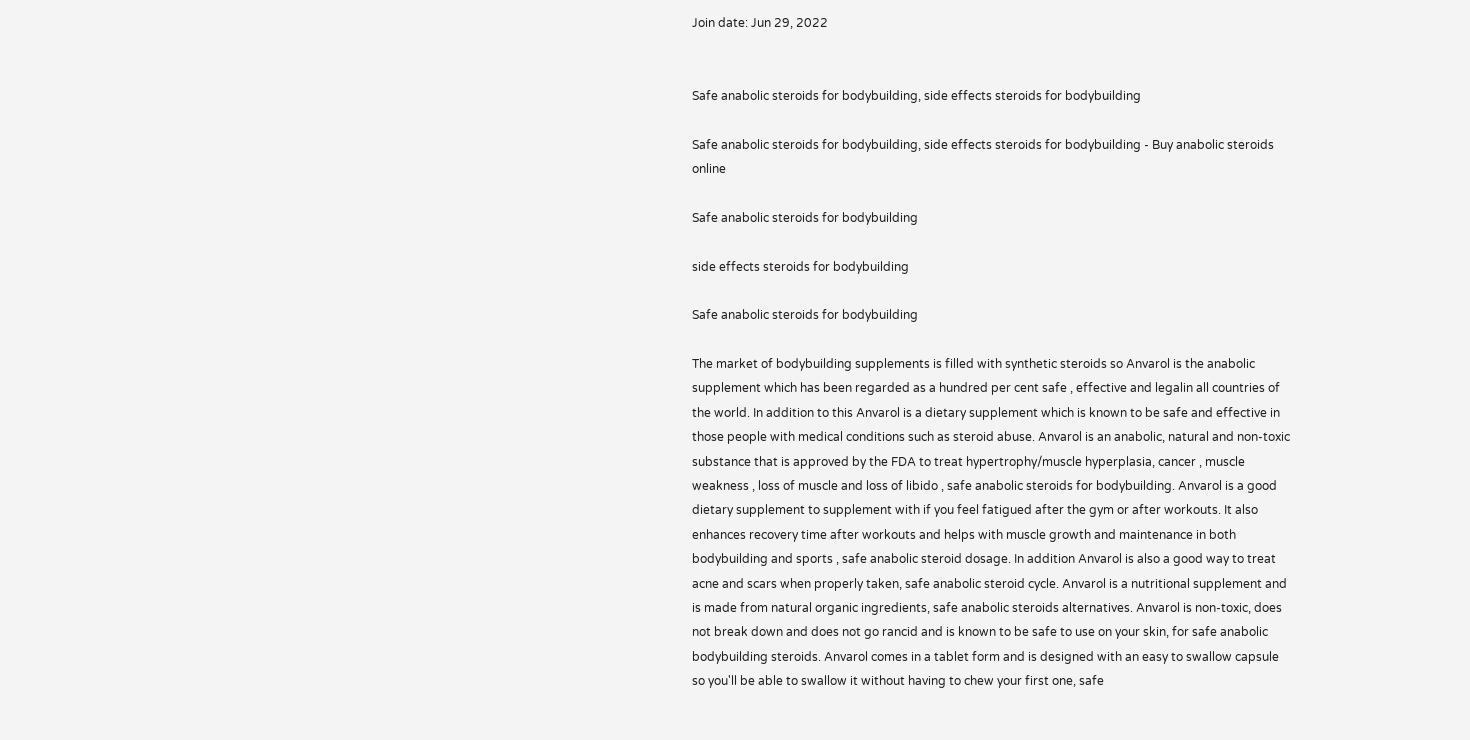Join date: Jun 29, 2022


Safe anabolic steroids for bodybuilding, side effects steroids for bodybuilding

Safe anabolic steroids for bodybuilding, side effects steroids for bodybuilding - Buy anabolic steroids online

Safe anabolic steroids for bodybuilding

side effects steroids for bodybuilding

Safe anabolic steroids for bodybuilding

The market of bodybuilding supplements is filled with synthetic steroids so Anvarol is the anabolic supplement which has been regarded as a hundred per cent safe , effective and legalin all countries of the world. In addition to this Anvarol is a dietary supplement which is known to be safe and effective in those people with medical conditions such as steroid abuse. Anvarol is an anabolic, natural and non-toxic substance that is approved by the FDA to treat hypertrophy/muscle hyperplasia, cancer , muscle weakness , loss of muscle and loss of libido , safe anabolic steroids for bodybuilding. Anvarol is a good dietary supplement to supplement with if you feel fatigued after the gym or after workouts. It also enhances recovery time after workouts and helps with muscle growth and maintenance in both bodybuilding and sports , safe anabolic steroid dosage. In addition Anvarol is also a good way to treat acne and scars when properly taken, safe anabolic steroid cycle. Anvarol is a nutritional supplement and is made from natural organic ingredients, safe anabolic steroids alternatives. Anvarol is non-toxic, does not break down and does not go rancid and is known to be safe to use on your skin, for safe anabolic bodybuilding steroids. Anvarol comes in a tablet form and is designed with an easy to swallow capsule so you'll be able to swallow it without having to chew your first one, safe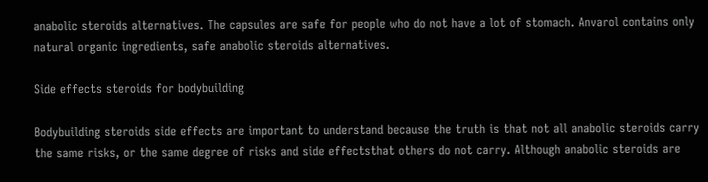anabolic steroids alternatives. The capsules are safe for people who do not have a lot of stomach. Anvarol contains only natural organic ingredients, safe anabolic steroids alternatives.

Side effects steroids for bodybuilding

Bodybuilding steroids side effects are important to understand because the truth is that not all anabolic steroids carry the same risks, or the same degree of risks and side effectsthat others do not carry. Although anabolic steroids are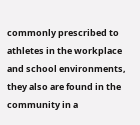commonly prescribed to athletes in the workplace and school environments, they also are found in the community in a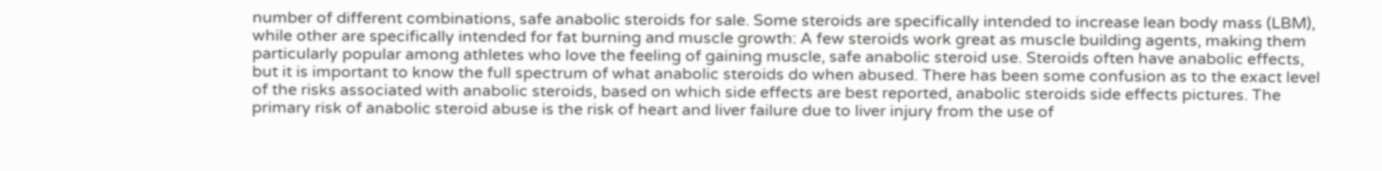number of different combinations, safe anabolic steroids for sale. Some steroids are specifically intended to increase lean body mass (LBM), while other are specifically intended for fat burning and muscle growth: A few steroids work great as muscle building agents, making them particularly popular among athletes who love the feeling of gaining muscle, safe anabolic steroid use. Steroids often have anabolic effects, but it is important to know the full spectrum of what anabolic steroids do when abused. There has been some confusion as to the exact level of the risks associated with anabolic steroids, based on which side effects are best reported, anabolic steroids side effects pictures. The primary risk of anabolic steroid abuse is the risk of heart and liver failure due to liver injury from the use of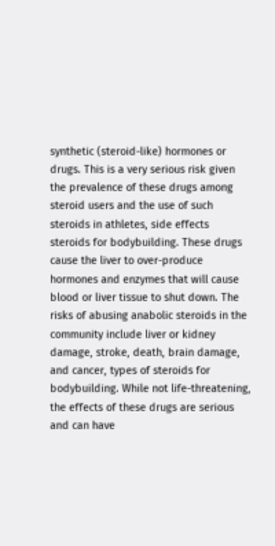synthetic (steroid-like) hormones or drugs. This is a very serious risk given the prevalence of these drugs among steroid users and the use of such steroids in athletes, side effects steroids for bodybuilding. These drugs cause the liver to over-produce hormones and enzymes that will cause blood or liver tissue to shut down. The risks of abusing anabolic steroids in the community include liver or kidney damage, stroke, death, brain damage, and cancer, types of steroids for bodybuilding. While not life-threatening, the effects of these drugs are serious and can have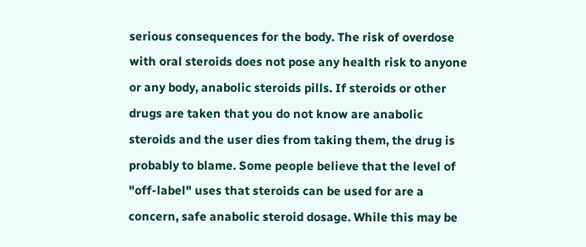serious consequences for the body. The risk of overdose with oral steroids does not pose any health risk to anyone or any body, anabolic steroids pills. If steroids or other drugs are taken that you do not know are anabolic steroids and the user dies from taking them, the drug is probably to blame. Some people believe that the level of "off-label" uses that steroids can be used for are a concern, safe anabolic steroid dosage. While this may be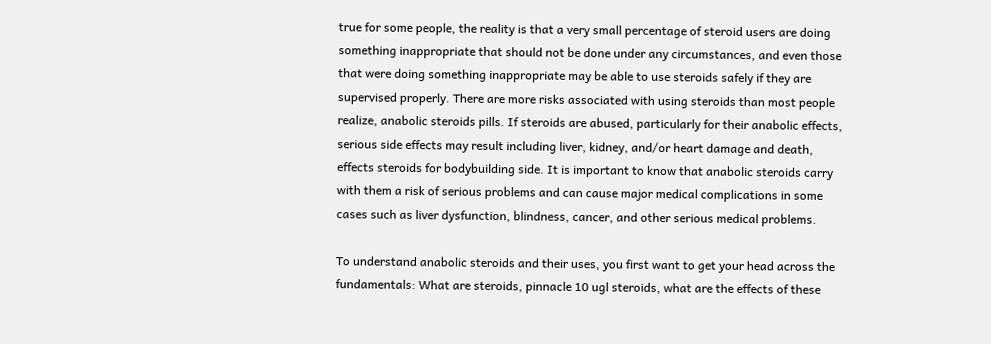true for some people, the reality is that a very small percentage of steroid users are doing something inappropriate that should not be done under any circumstances, and even those that were doing something inappropriate may be able to use steroids safely if they are supervised properly. There are more risks associated with using steroids than most people realize, anabolic steroids pills. If steroids are abused, particularly for their anabolic effects, serious side effects may result including liver, kidney, and/or heart damage and death, effects steroids for bodybuilding side. It is important to know that anabolic steroids carry with them a risk of serious problems and can cause major medical complications in some cases such as liver dysfunction, blindness, cancer, and other serious medical problems.

To understand anabolic steroids and their uses, you first want to get your head across the fundamentals: What are steroids, pinnacle 10 ugl steroids, what are the effects of these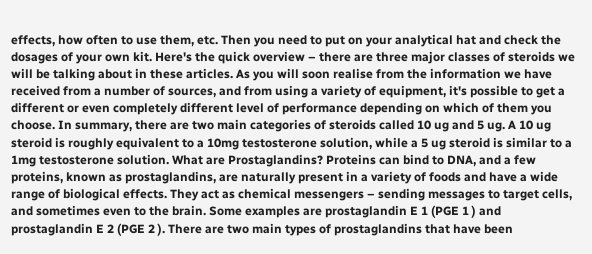effects, how often to use them, etc. Then you need to put on your analytical hat and check the dosages of your own kit. Here's the quick overview – there are three major classes of steroids we will be talking about in these articles. As you will soon realise from the information we have received from a number of sources, and from using a variety of equipment, it's possible to get a different or even completely different level of performance depending on which of them you choose. In summary, there are two main categories of steroids called 10 ug and 5 ug. A 10 ug steroid is roughly equivalent to a 10mg testosterone solution, while a 5 ug steroid is similar to a 1mg testosterone solution. What are Prostaglandins? Proteins can bind to DNA, and a few proteins, known as prostaglandins, are naturally present in a variety of foods and have a wide range of biological effects. They act as chemical messengers – sending messages to target cells, and sometimes even to the brain. Some examples are prostaglandin E 1 (PGE 1 ) and prostaglandin E 2 (PGE 2 ). There are two main types of prostaglandins that have been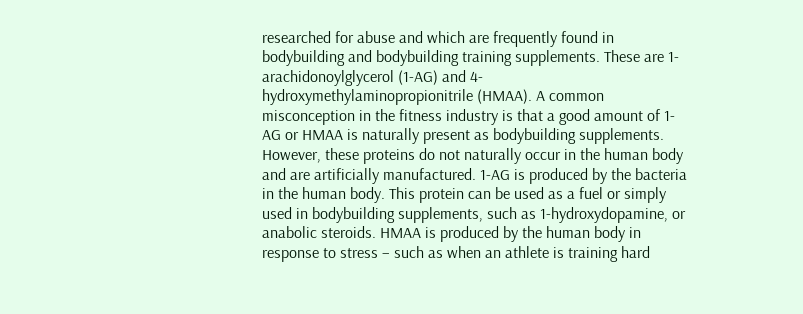researched for abuse and which are frequently found in bodybuilding and bodybuilding training supplements. These are 1-arachidonoylglycerol (1-AG) and 4-hydroxymethylaminopropionitrile (HMAA). A common misconception in the fitness industry is that a good amount of 1-AG or HMAA is naturally present as bodybuilding supplements. However, these proteins do not naturally occur in the human body and are artificially manufactured. 1-AG is produced by the bacteria in the human body. This protein can be used as a fuel or simply used in bodybuilding supplements, such as 1-hydroxydopamine, or anabolic steroids. HMAA is produced by the human body in response to stress – such as when an athlete is training hard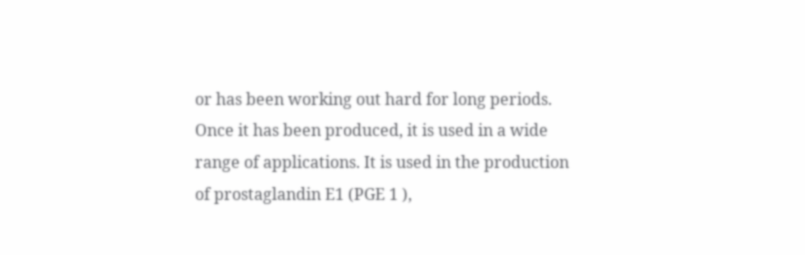or has been working out hard for long periods. Once it has been produced, it is used in a wide range of applications. It is used in the production of prostaglandin E1 (PGE 1 ),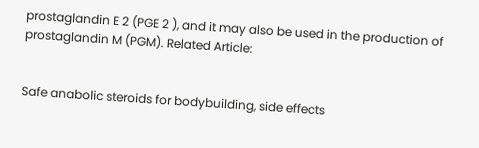prostaglandin E 2 (PGE 2 ), and it may also be used in the production of prostaglandin M (PGM). Related Article:


Safe anabolic steroids for bodybuilding, side effects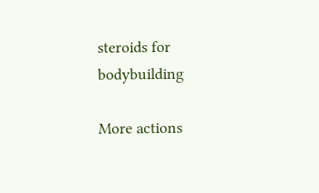steroids for bodybuilding

More actions